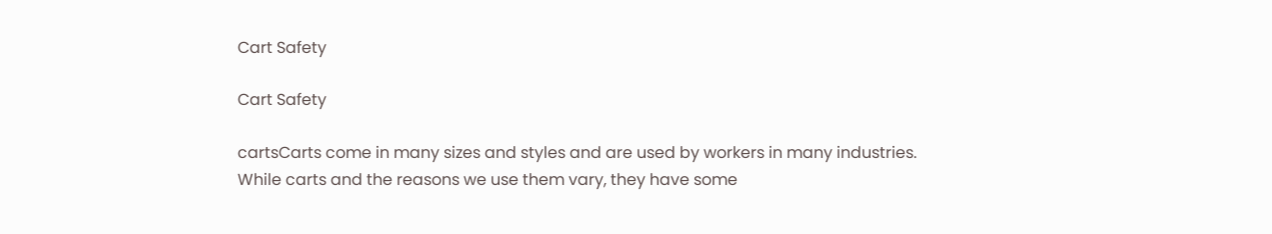Cart Safety

Cart Safety

cartsCarts come in many sizes and styles and are used by workers in many industries. While carts and the reasons we use them vary, they have some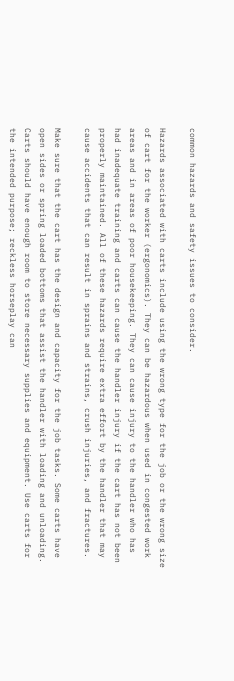common hazards and safety issues to consider.

Hazards associated with carts include using the wrong type for the job or the wrong size of cart for the worker (ergonomics). They can be hazardous when used in congested work areas and in areas of poor housekeeping. They can cause injury to the handler who has had inadequate training and carts can cause the handler injury if the cart has not been properly maintained. All of these hazards require extra effort by the handler that may cause accidents that can result in sprains and strains, crush injuries, and fractures.

Make sure that the cart has the design and capacity for the job tasks. Some carts have open sides or spring loaded bottoms that assist the handler with loading and unloading. Carts should have enough room to store necessary supplies and equipment. Use carts for the intended purpose; reckless horseplay can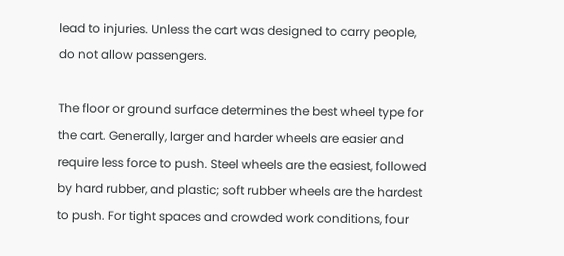lead to injuries. Unless the cart was designed to carry people, do not allow passengers.

The floor or ground surface determines the best wheel type for the cart. Generally, larger and harder wheels are easier and require less force to push. Steel wheels are the easiest, followed by hard rubber, and plastic; soft rubber wheels are the hardest to push. For tight spaces and crowded work conditions, four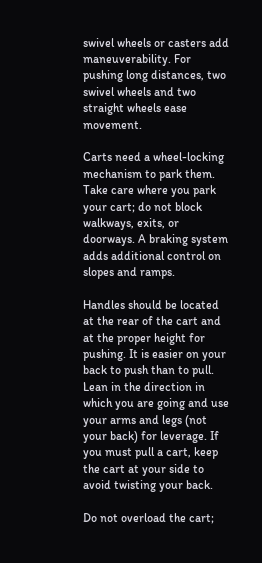swivel wheels or casters add maneuverability. For pushing long distances, two swivel wheels and two straight wheels ease movement.

Carts need a wheel-locking mechanism to park them. Take care where you park your cart; do not block walkways, exits, or doorways. A braking system adds additional control on slopes and ramps.

Handles should be located at the rear of the cart and at the proper height for pushing. It is easier on your back to push than to pull. Lean in the direction in which you are going and use your arms and legs (not your back) for leverage. If you must pull a cart, keep the cart at your side to avoid twisting your back.

Do not overload the cart;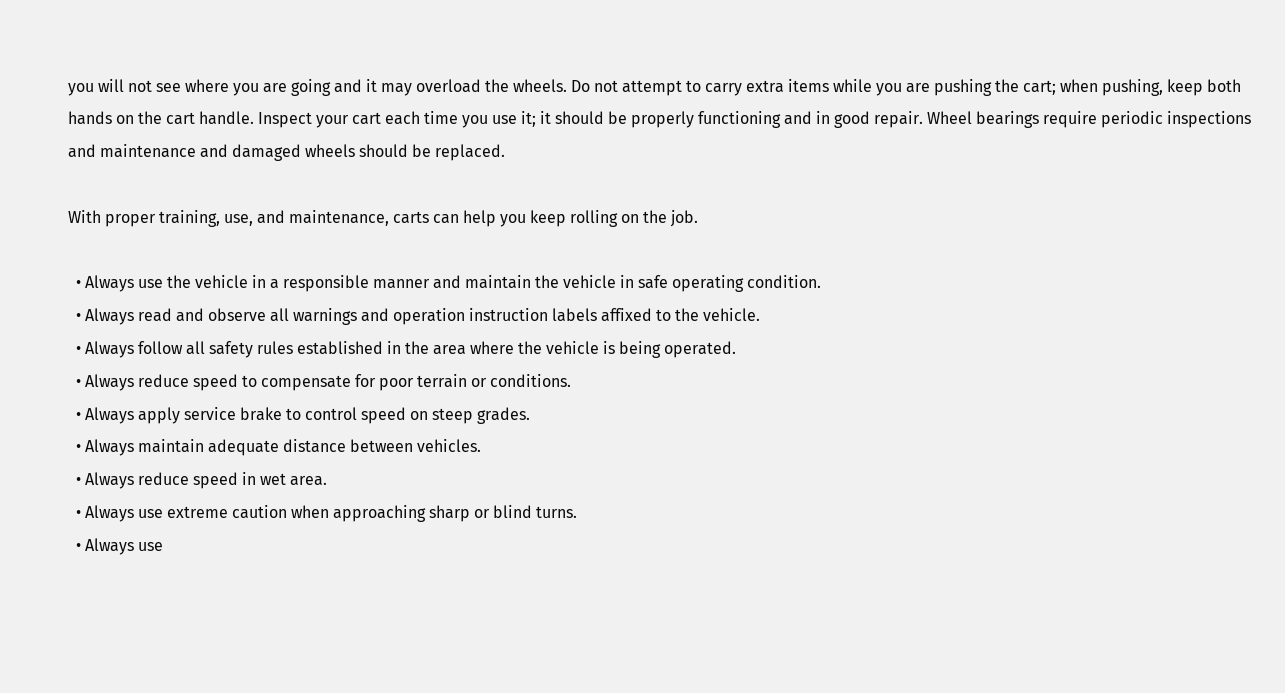you will not see where you are going and it may overload the wheels. Do not attempt to carry extra items while you are pushing the cart; when pushing, keep both hands on the cart handle. Inspect your cart each time you use it; it should be properly functioning and in good repair. Wheel bearings require periodic inspections and maintenance and damaged wheels should be replaced.

With proper training, use, and maintenance, carts can help you keep rolling on the job.

  • Always use the vehicle in a responsible manner and maintain the vehicle in safe operating condition.
  • Always read and observe all warnings and operation instruction labels affixed to the vehicle.
  • Always follow all safety rules established in the area where the vehicle is being operated.
  • Always reduce speed to compensate for poor terrain or conditions.
  • Always apply service brake to control speed on steep grades.
  • Always maintain adequate distance between vehicles.
  • Always reduce speed in wet area.
  • Always use extreme caution when approaching sharp or blind turns.
  • Always use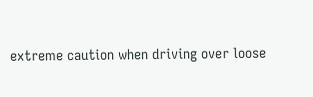extreme caution when driving over loose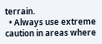terrain.
  • Always use extreme caution in areas where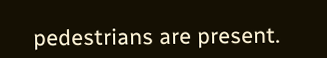pedestrians are present.